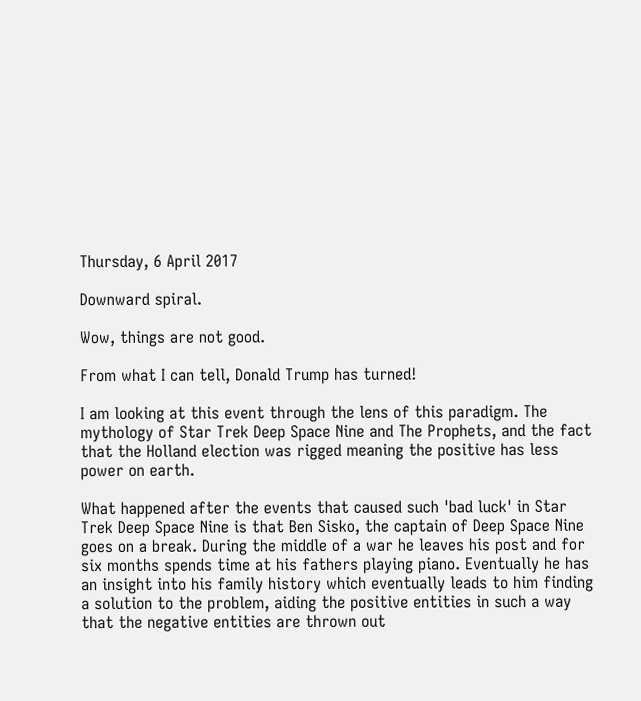Thursday, 6 April 2017

Downward spiral.

Wow, things are not good.

From what I can tell, Donald Trump has turned!

I am looking at this event through the lens of this paradigm. The mythology of Star Trek Deep Space Nine and The Prophets, and the fact that the Holland election was rigged meaning the positive has less power on earth.

What happened after the events that caused such 'bad luck' in Star Trek Deep Space Nine is that Ben Sisko, the captain of Deep Space Nine goes on a break. During the middle of a war he leaves his post and for six months spends time at his fathers playing piano. Eventually he has an insight into his family history which eventually leads to him finding a solution to the problem, aiding the positive entities in such a way that the negative entities are thrown out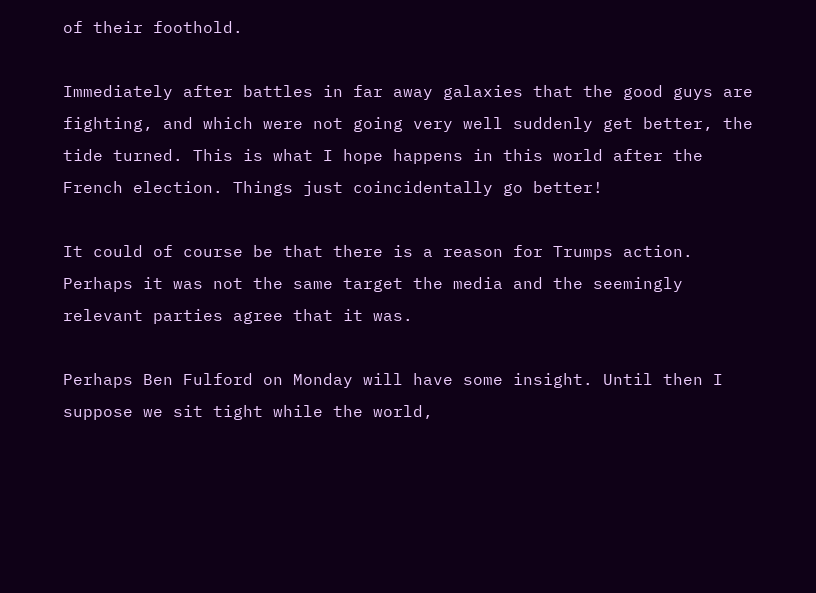of their foothold.

Immediately after battles in far away galaxies that the good guys are fighting, and which were not going very well suddenly get better, the tide turned. This is what I hope happens in this world after the French election. Things just coincidentally go better!

It could of course be that there is a reason for Trumps action. Perhaps it was not the same target the media and the seemingly relevant parties agree that it was.

Perhaps Ben Fulford on Monday will have some insight. Until then I suppose we sit tight while the world,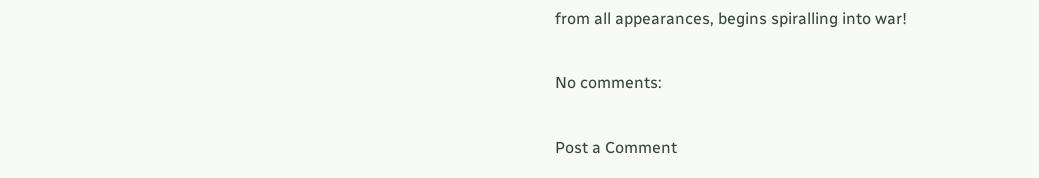from all appearances, begins spiralling into war!

No comments:

Post a Comment